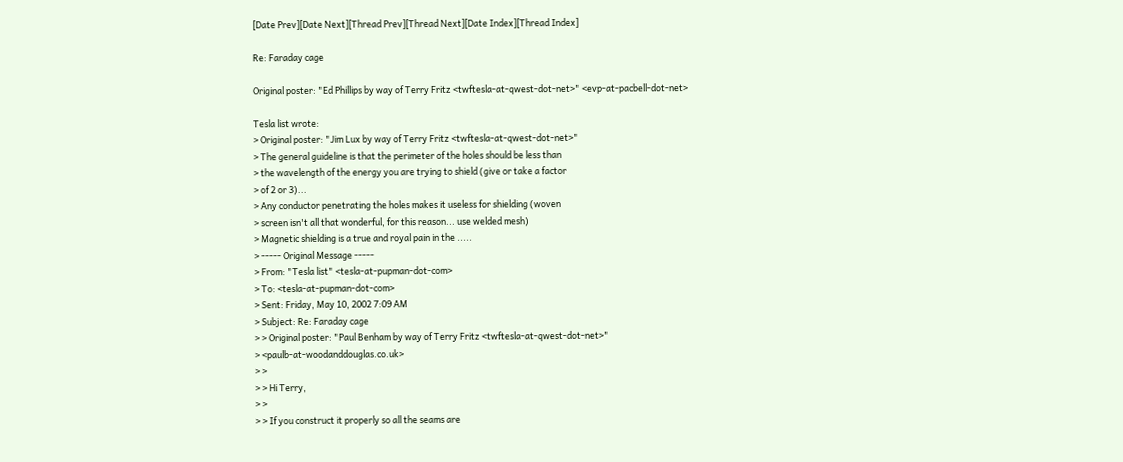[Date Prev][Date Next][Thread Prev][Thread Next][Date Index][Thread Index]

Re: Faraday cage

Original poster: "Ed Phillips by way of Terry Fritz <twftesla-at-qwest-dot-net>" <evp-at-pacbell-dot-net>

Tesla list wrote:
> Original poster: "Jim Lux by way of Terry Fritz <twftesla-at-qwest-dot-net>"
> The general guideline is that the perimeter of the holes should be less than
> the wavelength of the energy you are trying to shield (give or take a factor
> of 2 or 3)...
> Any conductor penetrating the holes makes it useless for shielding (woven
> screen isn't all that wonderful, for this reason... use welded mesh)
> Magnetic shielding is a true and royal pain in the .....
> ----- Original Message -----
> From: "Tesla list" <tesla-at-pupman-dot-com>
> To: <tesla-at-pupman-dot-com>
> Sent: Friday, May 10, 2002 7:09 AM
> Subject: Re: Faraday cage
> > Original poster: "Paul Benham by way of Terry Fritz <twftesla-at-qwest-dot-net>"
> <paulb-at-woodanddouglas.co.uk>
> >
> > Hi Terry,
> >
> > If you construct it properly so all the seams are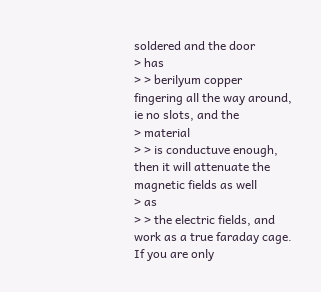soldered and the door
> has
> > berilyum copper fingering all the way around, ie no slots, and the
> material
> > is conductuve enough, then it will attenuate the magnetic fields as well
> as
> > the electric fields, and work as a true faraday cage.  If you are only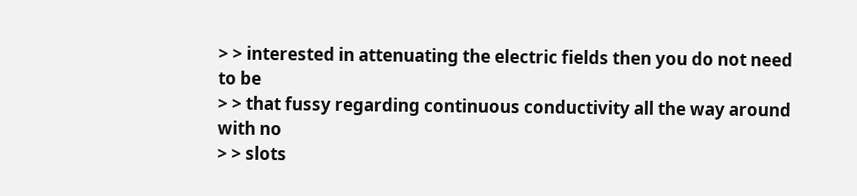> > interested in attenuating the electric fields then you do not need to be
> > that fussy regarding continuous conductivity all the way around with no
> > slots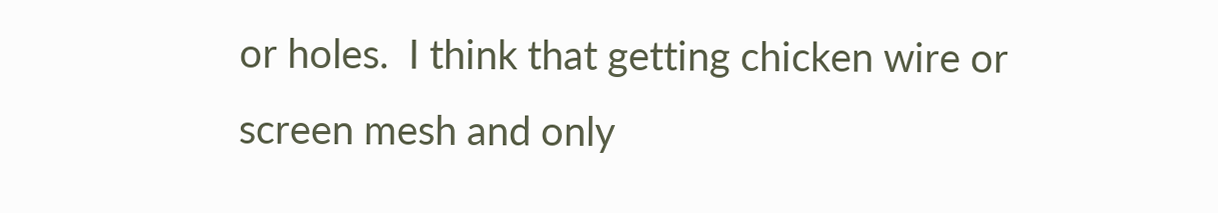or holes.  I think that getting chicken wire or screen mesh and only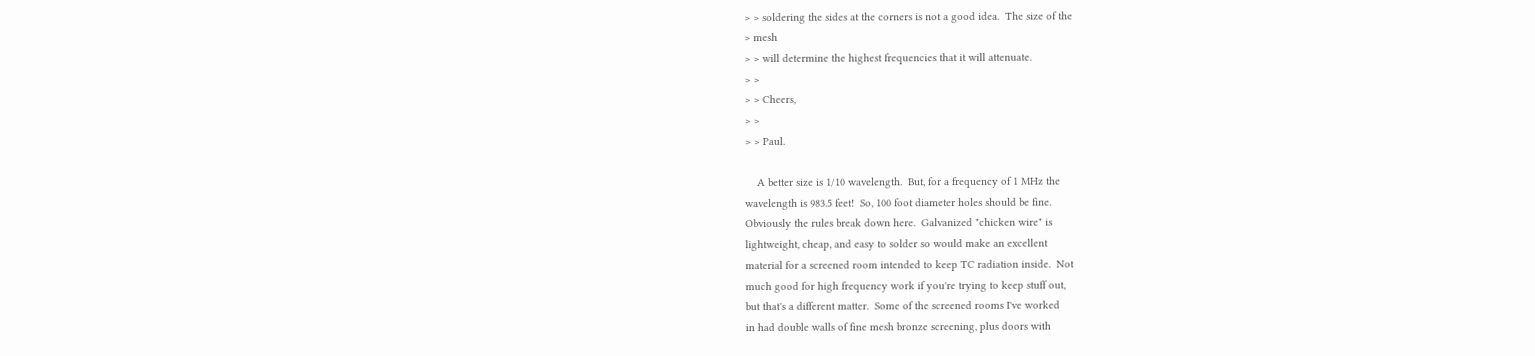> > soldering the sides at the corners is not a good idea.  The size of the
> mesh
> > will determine the highest frequencies that it will attenuate.
> >
> > Cheers,
> >
> > Paul.

    A better size is 1/10 wavelength.  But, for a frequency of 1 MHz the
wavelength is 983.5 feet!  So, 100 foot diameter holes should be fine.
Obviously the rules break down here.  Galvanized "chicken wire" is
lightweight, cheap, and easy to solder so would make an excellent
material for a screened room intended to keep TC radiation inside.  Not
much good for high frequency work if you're trying to keep stuff out,
but that's a different matter.  Some of the screened rooms I've worked
in had double walls of fine mesh bronze screening, plus doors with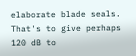elaborate blade seals.  That's to give perhaps 120 dB to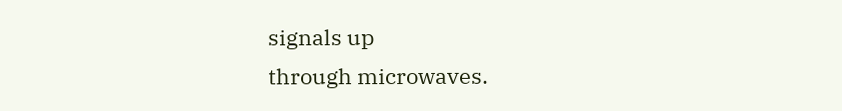signals up
through microwaves.